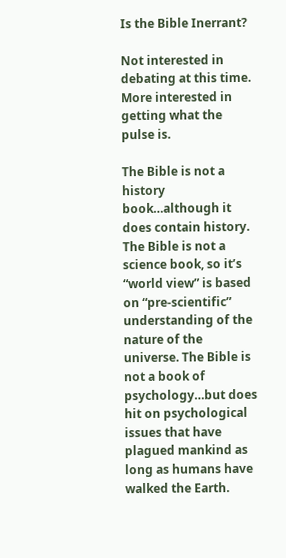Is the Bible Inerrant?

Not interested in debating at this time. More interested in getting what the pulse is.

The Bible is not a history book…although it does contain history. The Bible is not a science book, so it’s “world view” is based on “pre-scientific” understanding of the nature of the universe. The Bible is not a book of psychology…but does hit on psychological issues that have plagued mankind as long as humans have walked the Earth.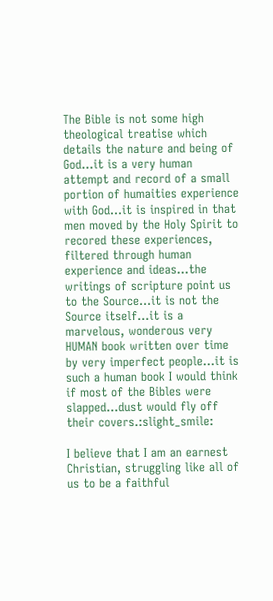The Bible is not some high theological treatise which details the nature and being of God…it is a very human attempt and record of a small portion of humaities experience with God…it is inspired in that men moved by the Holy Spirit to recored these experiences, filtered through human experience and ideas…the writings of scripture point us to the Source…it is not the Source itself…it is a marvelous, wonderous very HUMAN book written over time by very imperfect people…it is such a human book I would think if most of the Bibles were slapped…dust would fly off their covers.:slight_smile:

I believe that I am an earnest Christian, struggling like all of us to be a faithful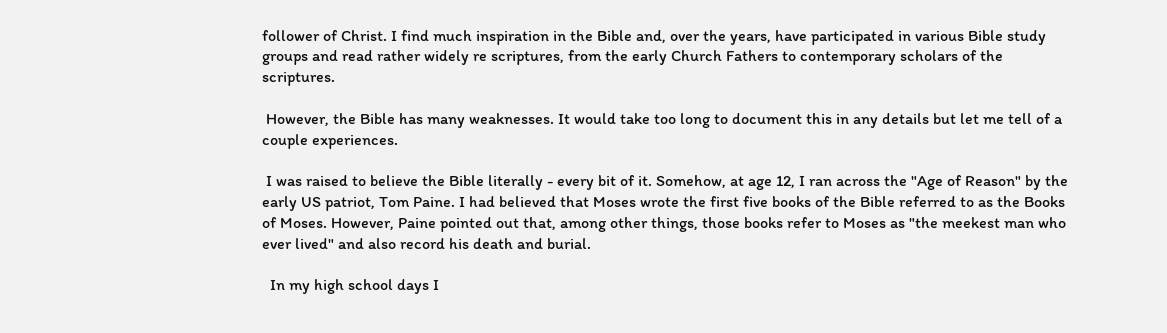follower of Christ. I find much inspiration in the Bible and, over the years, have participated in various Bible study groups and read rather widely re scriptures, from the early Church Fathers to contemporary scholars of the scriptures.

 However, the Bible has many weaknesses. It would take too long to document this in any details but let me tell of a couple experiences.

 I was raised to believe the Bible literally - every bit of it. Somehow, at age 12, I ran across the "Age of Reason" by the early US patriot, Tom Paine. I had believed that Moses wrote the first five books of the Bible referred to as the Books of Moses. However, Paine pointed out that, among other things, those books refer to Moses as "the meekest man who ever lived" and also record his death and burial.

  In my high school days I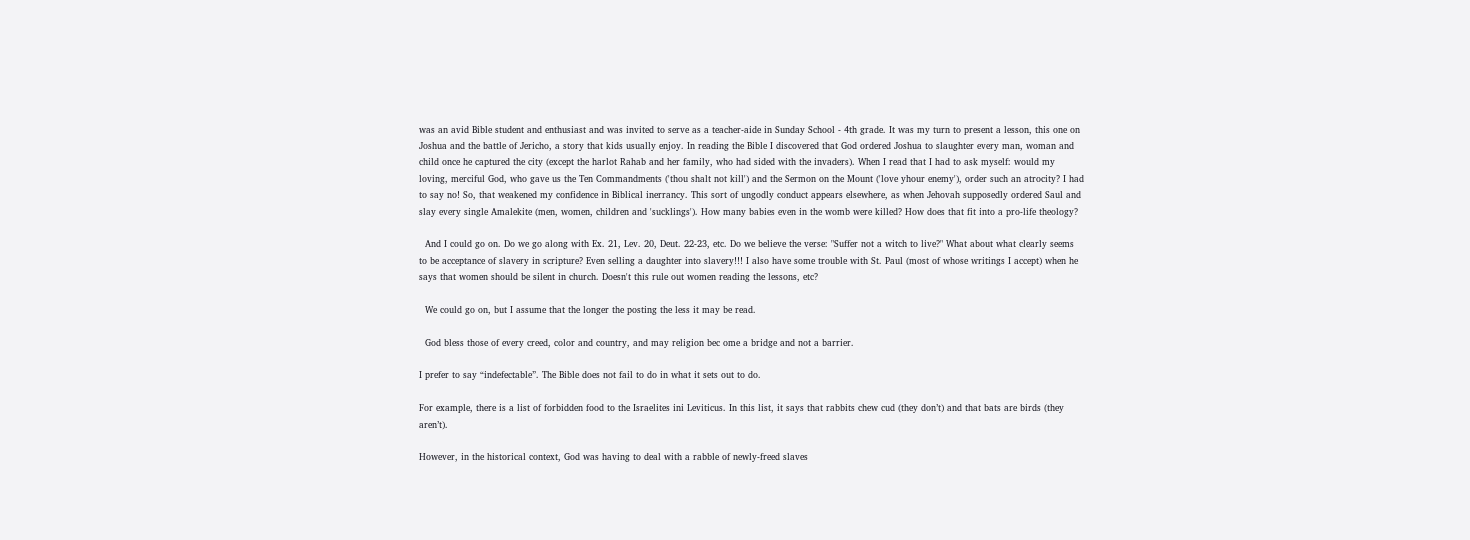was an avid Bible student and enthusiast and was invited to serve as a teacher-aide in Sunday School - 4th grade. It was my turn to present a lesson, this one on Joshua and the battle of Jericho, a story that kids usually enjoy. In reading the Bible I discovered that God ordered Joshua to slaughter every man, woman and child once he captured the city (except the harlot Rahab and her family, who had sided with the invaders). When I read that I had to ask myself: would my loving, merciful God, who gave us the Ten Commandments ('thou shalt not kill') and the Sermon on the Mount ('love yhour enemy'), order such an atrocity? I had to say no! So, that weakened my confidence in Biblical inerrancy. This sort of ungodly conduct appears elsewhere, as when Jehovah supposedly ordered Saul and slay every single Amalekite (men, women, children and 'sucklings'). How many babies even in the womb were killed? How does that fit into a pro-life theology?

  And I could go on. Do we go along with Ex. 21, Lev. 20, Deut. 22-23, etc. Do we believe the verse: "Suffer not a witch to live?" What about what clearly seems to be acceptance of slavery in scripture? Even selling a daughter into slavery!!! I also have some trouble with St. Paul (most of whose writings I accept) when he says that women should be silent in church. Doesn't this rule out women reading the lessons, etc?

  We could go on, but I assume that the longer the posting the less it may be read.

  God bless those of every creed, color and country, and may religion bec ome a bridge and not a barrier.

I prefer to say “indefectable”. The Bible does not fail to do in what it sets out to do.

For example, there is a list of forbidden food to the Israelites ini Leviticus. In this list, it says that rabbits chew cud (they don’t) and that bats are birds (they aren’t).

However, in the historical context, God was having to deal with a rabble of newly-freed slaves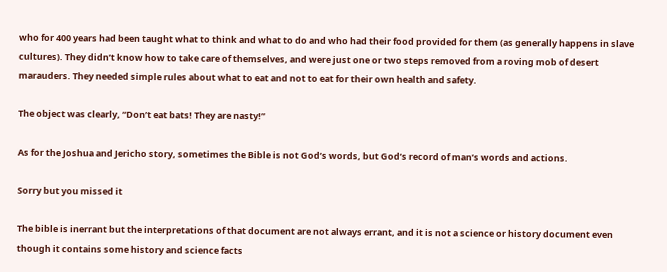who for 400 years had been taught what to think and what to do and who had their food provided for them (as generally happens in slave cultures). They didn’t know how to take care of themselves, and were just one or two steps removed from a roving mob of desert marauders. They needed simple rules about what to eat and not to eat for their own health and safety.

The object was clearly, “Don’t eat bats! They are nasty!”

As for the Joshua and Jericho story, sometimes the Bible is not God’s words, but God’s record of man’s words and actions.

Sorry but you missed it

The bible is inerrant but the interpretations of that document are not always errant, and it is not a science or history document even though it contains some history and science facts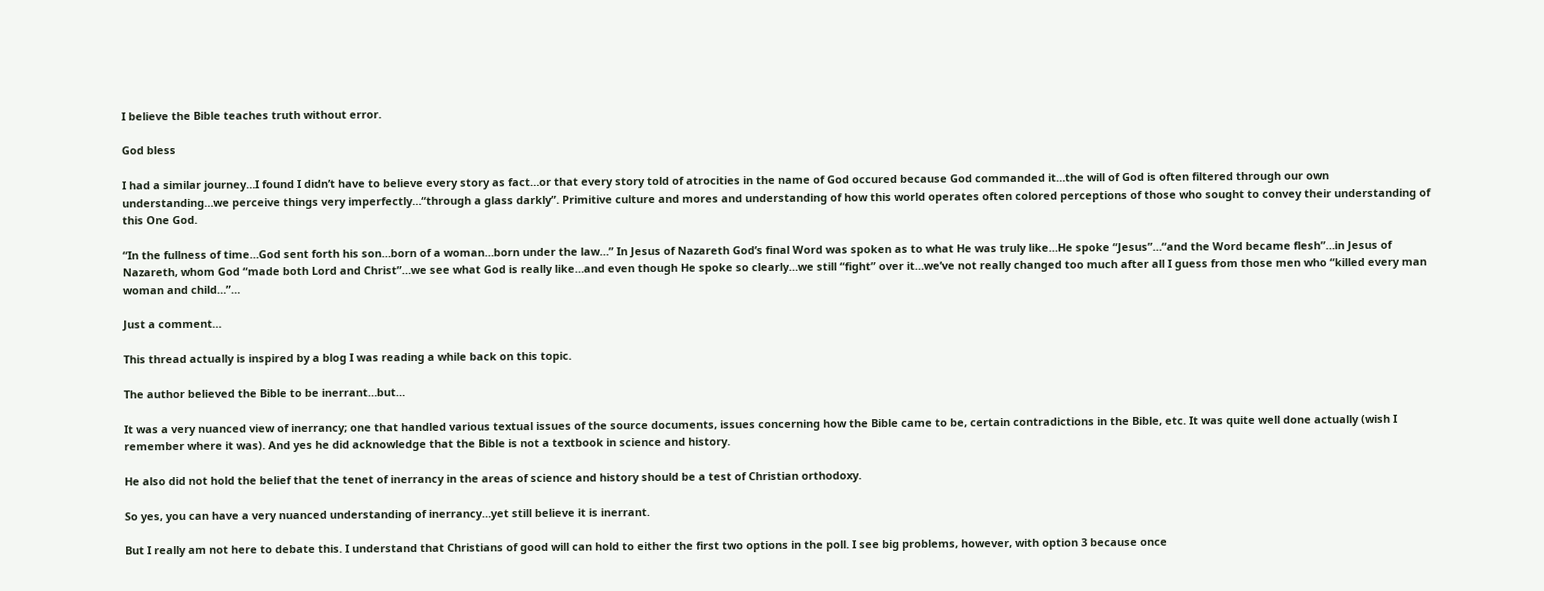I believe the Bible teaches truth without error.

God bless

I had a similar journey…I found I didn’t have to believe every story as fact…or that every story told of atrocities in the name of God occured because God commanded it…the will of God is often filtered through our own understanding…we perceive things very imperfectly…“through a glass darkly”. Primitive culture and mores and understanding of how this world operates often colored perceptions of those who sought to convey their understanding of this One God.

“In the fullness of time…God sent forth his son…born of a woman…born under the law…” In Jesus of Nazareth God’s final Word was spoken as to what He was truly like…He spoke “Jesus”…“and the Word became flesh”…in Jesus of Nazareth, whom God “made both Lord and Christ”…we see what God is really like…and even though He spoke so clearly…we still “fight” over it…we’ve not really changed too much after all I guess from those men who “killed every man woman and child…”…

Just a comment…

This thread actually is inspired by a blog I was reading a while back on this topic.

The author believed the Bible to be inerrant…but…

It was a very nuanced view of inerrancy; one that handled various textual issues of the source documents, issues concerning how the Bible came to be, certain contradictions in the Bible, etc. It was quite well done actually (wish I remember where it was). And yes he did acknowledge that the Bible is not a textbook in science and history.

He also did not hold the belief that the tenet of inerrancy in the areas of science and history should be a test of Christian orthodoxy.

So yes, you can have a very nuanced understanding of inerrancy…yet still believe it is inerrant.

But I really am not here to debate this. I understand that Christians of good will can hold to either the first two options in the poll. I see big problems, however, with option 3 because once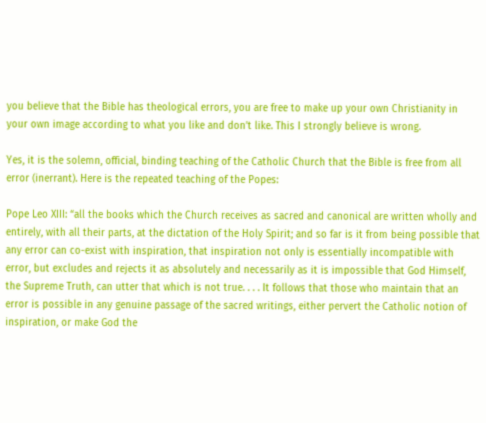you believe that the Bible has theological errors, you are free to make up your own Christianity in your own image according to what you like and don’t like. This I strongly believe is wrong.

Yes, it is the solemn, official, binding teaching of the Catholic Church that the Bible is free from all error (inerrant). Here is the repeated teaching of the Popes:

Pope Leo XIII: “all the books which the Church receives as sacred and canonical are written wholly and entirely, with all their parts, at the dictation of the Holy Spirit; and so far is it from being possible that any error can co-exist with inspiration, that inspiration not only is essentially incompatible with error, but excludes and rejects it as absolutely and necessarily as it is impossible that God Himself, the Supreme Truth, can utter that which is not true. . . . It follows that those who maintain that an error is possible in any genuine passage of the sacred writings, either pervert the Catholic notion of inspiration, or make God the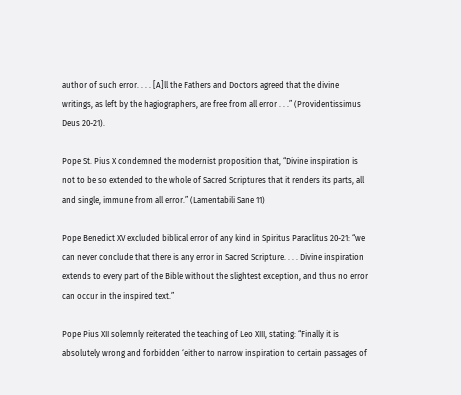author of such error. . . . [A]ll the Fathers and Doctors agreed that the divine writings, as left by the hagiographers, are free from all error . . .” (Providentissimus Deus 20-21).

Pope St. Pius X condemned the modernist proposition that, “Divine inspiration is not to be so extended to the whole of Sacred Scriptures that it renders its parts, all and single, immune from all error.” (Lamentabili Sane 11)

Pope Benedict XV excluded biblical error of any kind in Spiritus Paraclitus 20-21: “we can never conclude that there is any error in Sacred Scripture. . . . Divine inspiration extends to every part of the Bible without the slightest exception, and thus no error can occur in the inspired text.”

Pope Pius XII solemnly reiterated the teaching of Leo XIII, stating: “Finally it is absolutely wrong and forbidden ‘either to narrow inspiration to certain passages of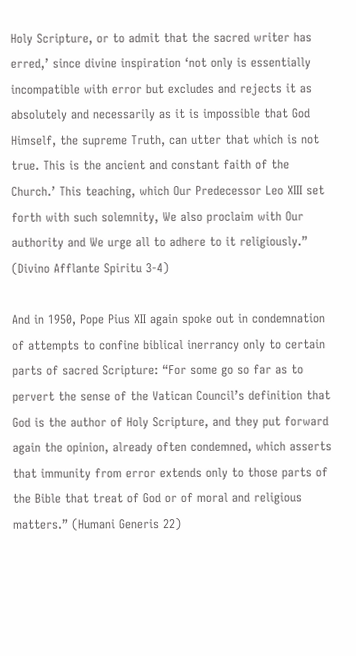Holy Scripture, or to admit that the sacred writer has erred,’ since divine inspiration ‘not only is essentially incompatible with error but excludes and rejects it as absolutely and necessarily as it is impossible that God Himself, the supreme Truth, can utter that which is not true. This is the ancient and constant faith of the Church.’ This teaching, which Our Predecessor Leo XIII set forth with such solemnity, We also proclaim with Our authority and We urge all to adhere to it religiously.” (Divino Afflante Spiritu 3-4)

And in 1950, Pope Pius XII again spoke out in condemnation of attempts to confine biblical inerrancy only to certain parts of sacred Scripture: “For some go so far as to pervert the sense of the Vatican Council’s definition that God is the author of Holy Scripture, and they put forward again the opinion, already often condemned, which asserts that immunity from error extends only to those parts of the Bible that treat of God or of moral and religious matters.” (Humani Generis 22)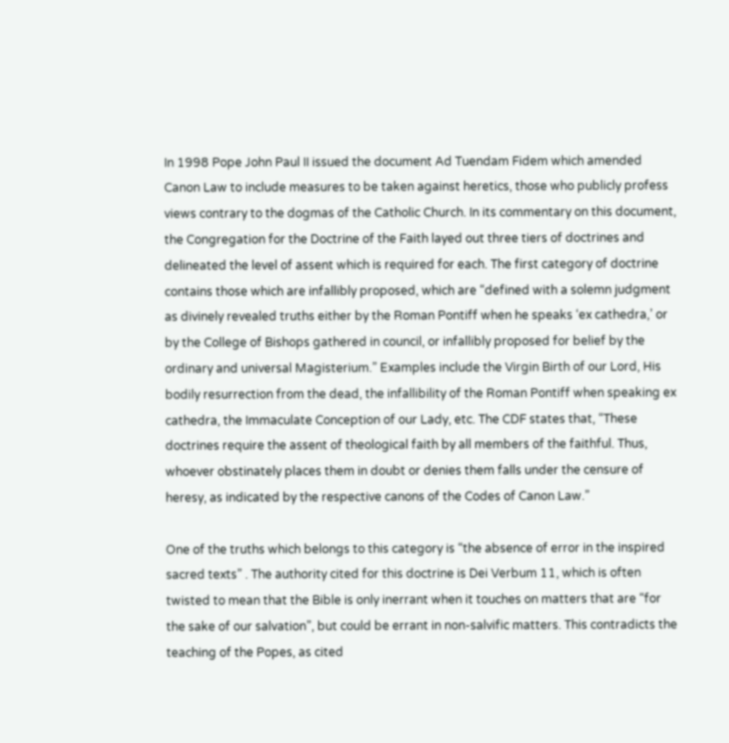In 1998 Pope John Paul II issued the document Ad Tuendam Fidem which amended Canon Law to include measures to be taken against heretics, those who publicly profess views contrary to the dogmas of the Catholic Church. In its commentary on this document, the Congregation for the Doctrine of the Faith layed out three tiers of doctrines and delineated the level of assent which is required for each. The first category of doctrine contains those which are infallibly proposed, which are “defined with a solemn judgment as divinely revealed truths either by the Roman Pontiff when he speaks ‘ex cathedra,’ or by the College of Bishops gathered in council, or infallibly proposed for belief by the ordinary and universal Magisterium.” Examples include the Virgin Birth of our Lord, His bodily resurrection from the dead, the infallibility of the Roman Pontiff when speaking ex cathedra, the Immaculate Conception of our Lady, etc. The CDF states that, “These doctrines require the assent of theological faith by all members of the faithful. Thus, whoever obstinately places them in doubt or denies them falls under the censure of heresy, as indicated by the respective canons of the Codes of Canon Law.”

One of the truths which belongs to this category is “the absence of error in the inspired sacred texts” . The authority cited for this doctrine is Dei Verbum 11, which is often twisted to mean that the Bible is only inerrant when it touches on matters that are “for the sake of our salvation”, but could be errant in non-salvific matters. This contradicts the teaching of the Popes, as cited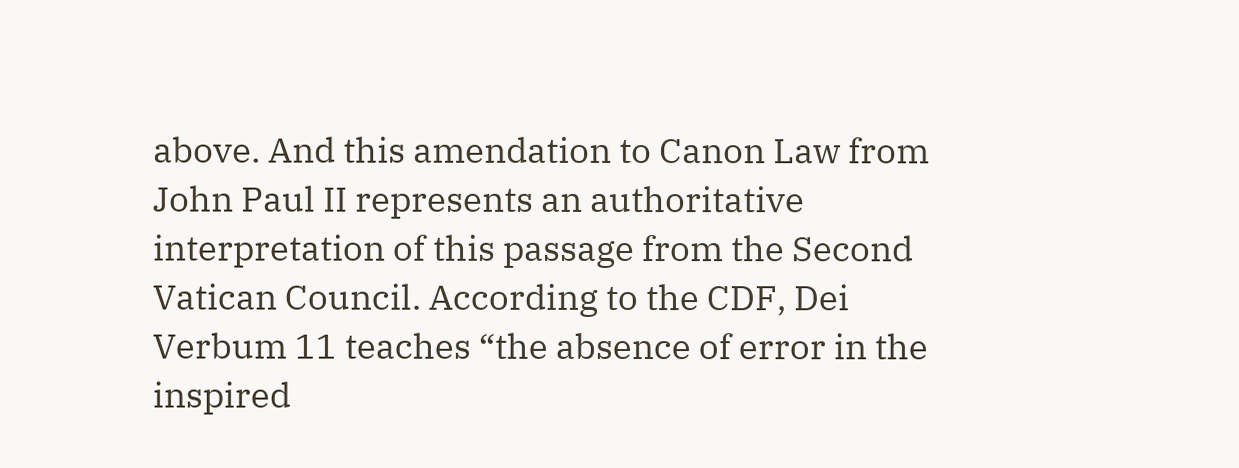above. And this amendation to Canon Law from John Paul II represents an authoritative interpretation of this passage from the Second Vatican Council. According to the CDF, Dei Verbum 11 teaches “the absence of error in the inspired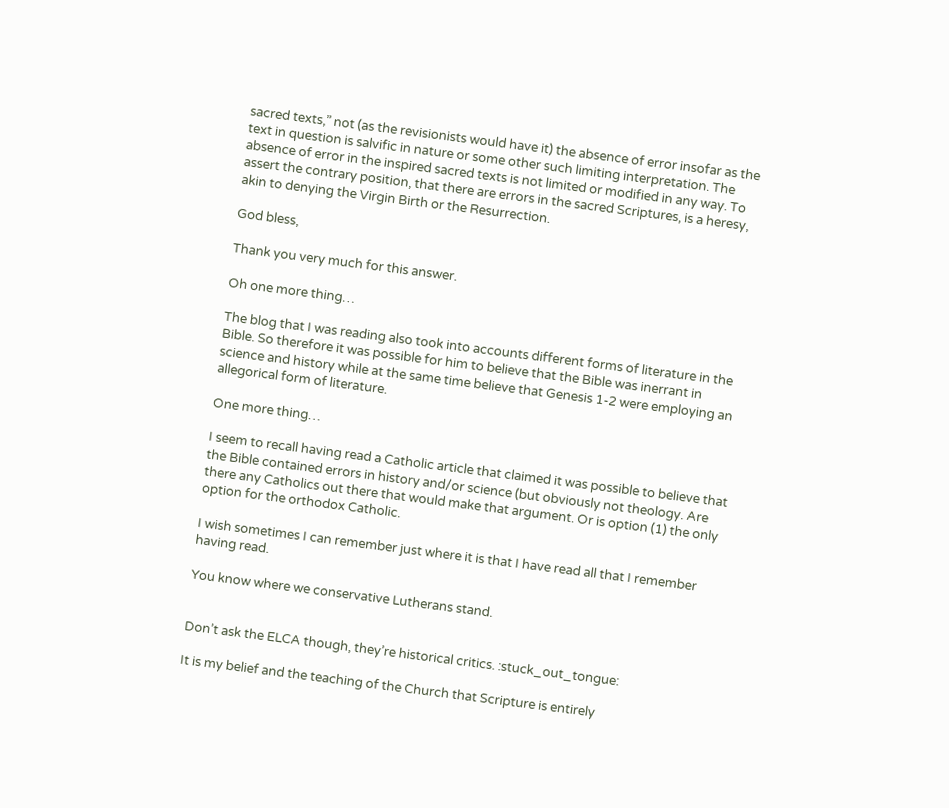sacred texts,” not (as the revisionists would have it) the absence of error insofar as the text in question is salvific in nature or some other such limiting interpretation. The absence of error in the inspired sacred texts is not limited or modified in any way. To assert the contrary position, that there are errors in the sacred Scriptures, is a heresy, akin to denying the Virgin Birth or the Resurrection.

God bless,

Thank you very much for this answer.

Oh one more thing…

The blog that I was reading also took into accounts different forms of literature in the Bible. So therefore it was possible for him to believe that the Bible was inerrant in science and history while at the same time believe that Genesis 1-2 were employing an allegorical form of literature.

One more thing…

I seem to recall having read a Catholic article that claimed it was possible to believe that the Bible contained errors in history and/or science (but obviously not theology. Are there any Catholics out there that would make that argument. Or is option (1) the only option for the orthodox Catholic.

I wish sometimes I can remember just where it is that I have read all that I remember having read.

You know where we conservative Lutherans stand.


Don’t ask the ELCA though, they’re historical critics. :stuck_out_tongue:

It is my belief and the teaching of the Church that Scripture is entirely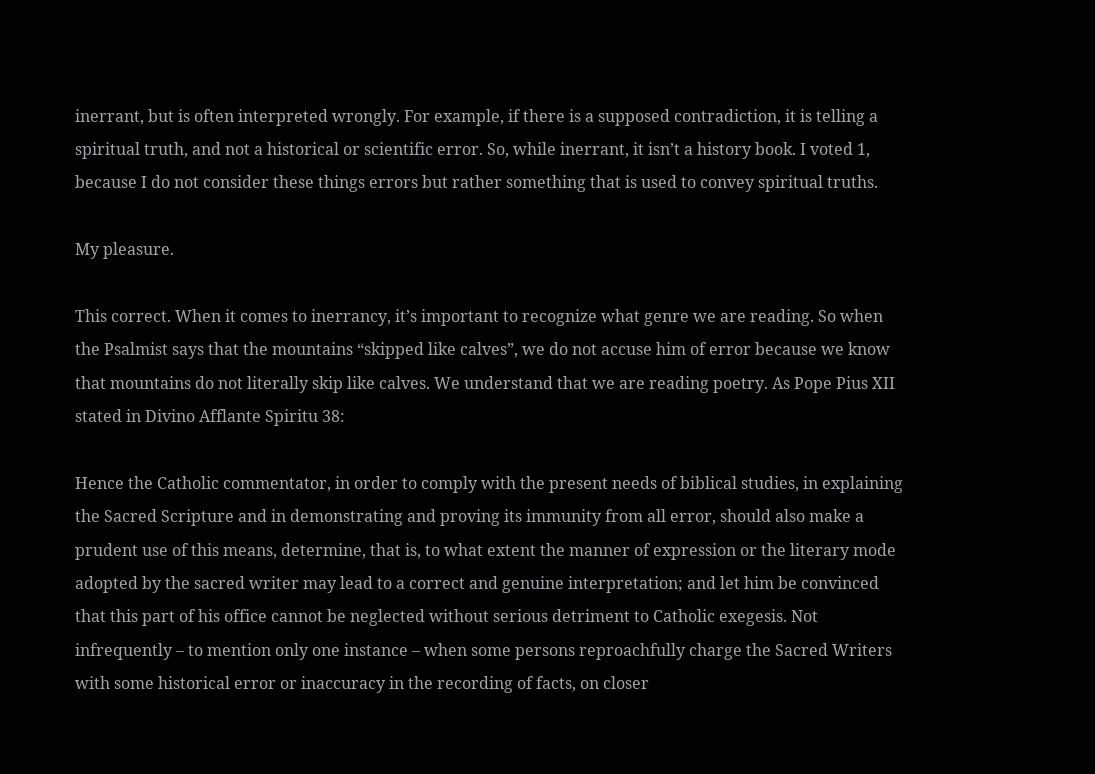inerrant, but is often interpreted wrongly. For example, if there is a supposed contradiction, it is telling a spiritual truth, and not a historical or scientific error. So, while inerrant, it isn’t a history book. I voted 1, because I do not consider these things errors but rather something that is used to convey spiritual truths.

My pleasure.

This correct. When it comes to inerrancy, it’s important to recognize what genre we are reading. So when the Psalmist says that the mountains “skipped like calves”, we do not accuse him of error because we know that mountains do not literally skip like calves. We understand that we are reading poetry. As Pope Pius XII stated in Divino Afflante Spiritu 38:

Hence the Catholic commentator, in order to comply with the present needs of biblical studies, in explaining the Sacred Scripture and in demonstrating and proving its immunity from all error, should also make a prudent use of this means, determine, that is, to what extent the manner of expression or the literary mode adopted by the sacred writer may lead to a correct and genuine interpretation; and let him be convinced that this part of his office cannot be neglected without serious detriment to Catholic exegesis. Not infrequently – to mention only one instance – when some persons reproachfully charge the Sacred Writers with some historical error or inaccuracy in the recording of facts, on closer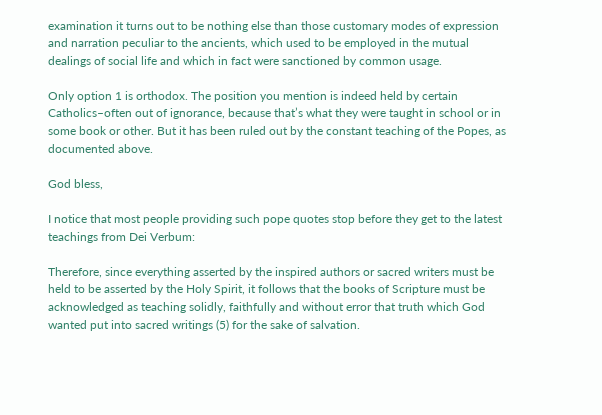examination it turns out to be nothing else than those customary modes of expression and narration peculiar to the ancients, which used to be employed in the mutual dealings of social life and which in fact were sanctioned by common usage.

Only option 1 is orthodox. The position you mention is indeed held by certain Catholics–often out of ignorance, because that’s what they were taught in school or in some book or other. But it has been ruled out by the constant teaching of the Popes, as documented above.

God bless,

I notice that most people providing such pope quotes stop before they get to the latest teachings from Dei Verbum:

Therefore, since everything asserted by the inspired authors or sacred writers must be held to be asserted by the Holy Spirit, it follows that the books of Scripture must be acknowledged as teaching solidly, faithfully and without error that truth which God wanted put into sacred writings (5) for the sake of salvation.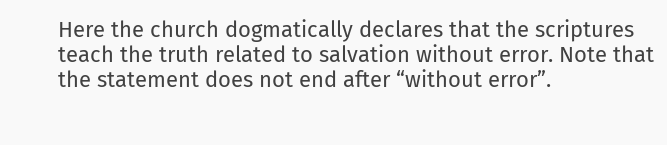Here the church dogmatically declares that the scriptures teach the truth related to salvation without error. Note that the statement does not end after “without error”.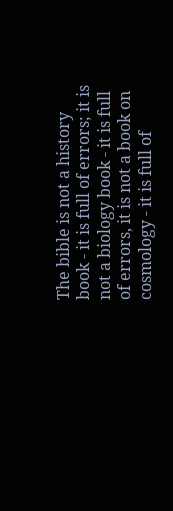The bible is not a history book - it is full of errors; it is not a biology book - it is full of errors, it is not a book on cosmology - it is full of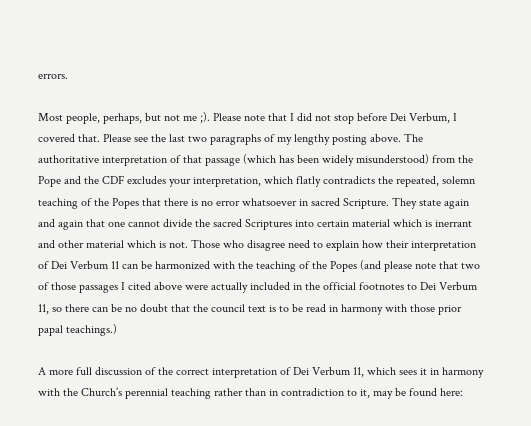errors.

Most people, perhaps, but not me ;). Please note that I did not stop before Dei Verbum, I covered that. Please see the last two paragraphs of my lengthy posting above. The authoritative interpretation of that passage (which has been widely misunderstood) from the Pope and the CDF excludes your interpretation, which flatly contradicts the repeated, solemn teaching of the Popes that there is no error whatsoever in sacred Scripture. They state again and again that one cannot divide the sacred Scriptures into certain material which is inerrant and other material which is not. Those who disagree need to explain how their interpretation of Dei Verbum 11 can be harmonized with the teaching of the Popes (and please note that two of those passages I cited above were actually included in the official footnotes to Dei Verbum 11, so there can be no doubt that the council text is to be read in harmony with those prior papal teachings.)

A more full discussion of the correct interpretation of Dei Verbum 11, which sees it in harmony with the Church’s perennial teaching rather than in contradiction to it, may be found here: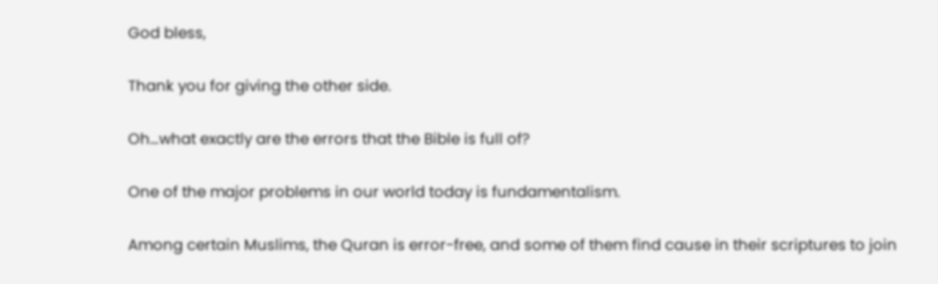God bless,

Thank you for giving the other side.

Oh…what exactly are the errors that the Bible is full of?

One of the major problems in our world today is fundamentalism.

Among certain Muslims, the Quran is error-free, and some of them find cause in their scriptures to join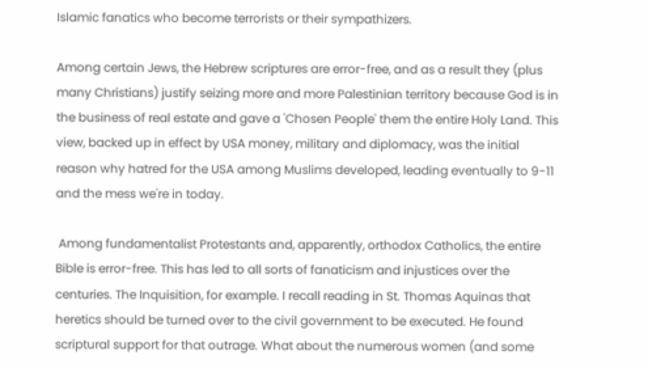Islamic fanatics who become terrorists or their sympathizers.

Among certain Jews, the Hebrew scriptures are error-free, and as a result they (plus many Christians) justify seizing more and more Palestinian territory because God is in the business of real estate and gave a 'Chosen People' them the entire Holy Land. This view, backed up in effect by USA money, military and diplomacy, was the initial reason why hatred for the USA among Muslims developed, leading eventually to 9-11 and the mess we're in today.

 Among fundamentalist Protestants and, apparently, orthodox Catholics, the entire Bible is error-free. This has led to all sorts of fanaticism and injustices over the centuries. The Inquisition, for example. I recall reading in St. Thomas Aquinas that heretics should be turned over to the civil government to be executed. He found scriptural support for that outrage. What about the numerous women (and some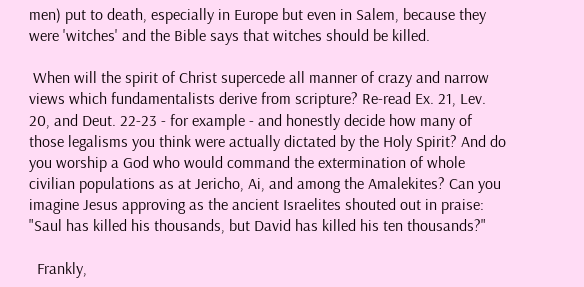men) put to death, especially in Europe but even in Salem, because they were 'witches' and the Bible says that witches should be killed.

 When will the spirit of Christ supercede all manner of crazy and narrow views which fundamentalists derive from scripture? Re-read Ex. 21, Lev. 20, and Deut. 22-23 - for example - and honestly decide how many of those legalisms you think were actually dictated by the Holy Spirit? And do you worship a God who would command the extermination of whole civilian populations as at Jericho, Ai, and among the Amalekites? Can you imagine Jesus approving as the ancient Israelites shouted out in praise: "Saul has killed his thousands, but David has killed his ten thousands?"

  Frankly,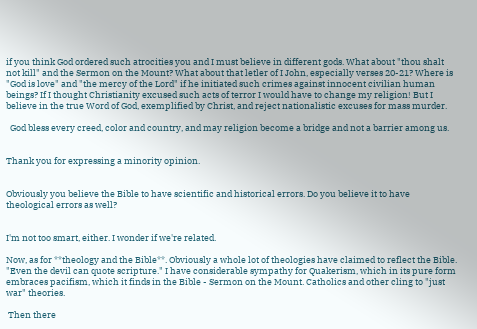if you think God ordered such atrocities you and I must believe in different gods. What about "thou shalt not kill" and the Sermon on the Mount? What about that letler of I John, especially verses 20-21? Where is "God is love" and "the mercy of the Lord" if he initiated such crimes against innocent civilian human beings? If I thought Christianity excused such acts of terror I would have to change my religion! But I believe in the true Word of God, exemplified by Christ, and reject nationalistic excuses for mass murder.

  God bless every creed, color and country, and may religion become a bridge and not a barrier among us.


Thank you for expressing a minority opinion.


Obviously you believe the Bible to have scientific and historical errors. Do you believe it to have theological errors as well?


I'm not too smart, either. I wonder if we're related.

Now, as for **theology and the Bible**. Obviously a whole lot of theologies have claimed to reflect the Bible. "Even the devil can quote scripture." I have considerable sympathy for Quakerism, which in its pure form embraces pacifism, which it finds in the Bible - Sermon on the Mount. Catholics and other cling to "just war" theories.

 Then there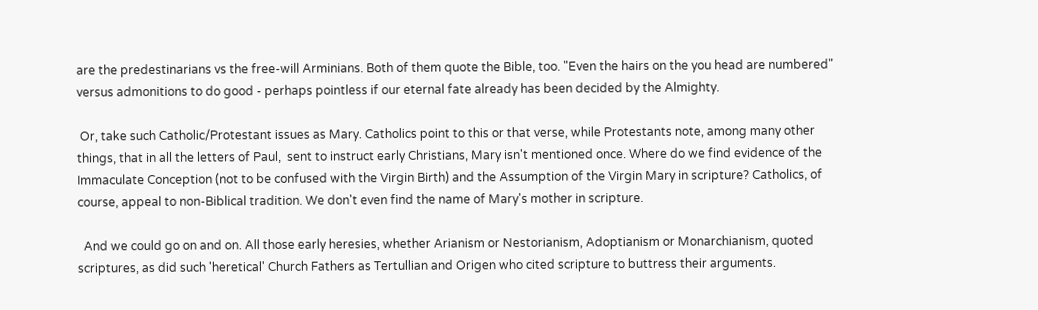are the predestinarians vs the free-will Arminians. Both of them quote the Bible, too. "Even the hairs on the you head are numbered" versus admonitions to do good - perhaps pointless if our eternal fate already has been decided by the Almighty.

 Or, take such Catholic/Protestant issues as Mary. Catholics point to this or that verse, while Protestants note, among many other things, that in all the letters of Paul,  sent to instruct early Christians, Mary isn't mentioned once. Where do we find evidence of the Immaculate Conception (not to be confused with the Virgin Birth) and the Assumption of the Virgin Mary in scripture? Catholics, of course, appeal to non-Biblical tradition. We don't even find the name of Mary's mother in scripture.

  And we could go on and on. All those early heresies, whether Arianism or Nestorianism, Adoptianism or Monarchianism, quoted scriptures, as did such 'heretical' Church Fathers as Tertullian and Origen who cited scripture to buttress their arguments.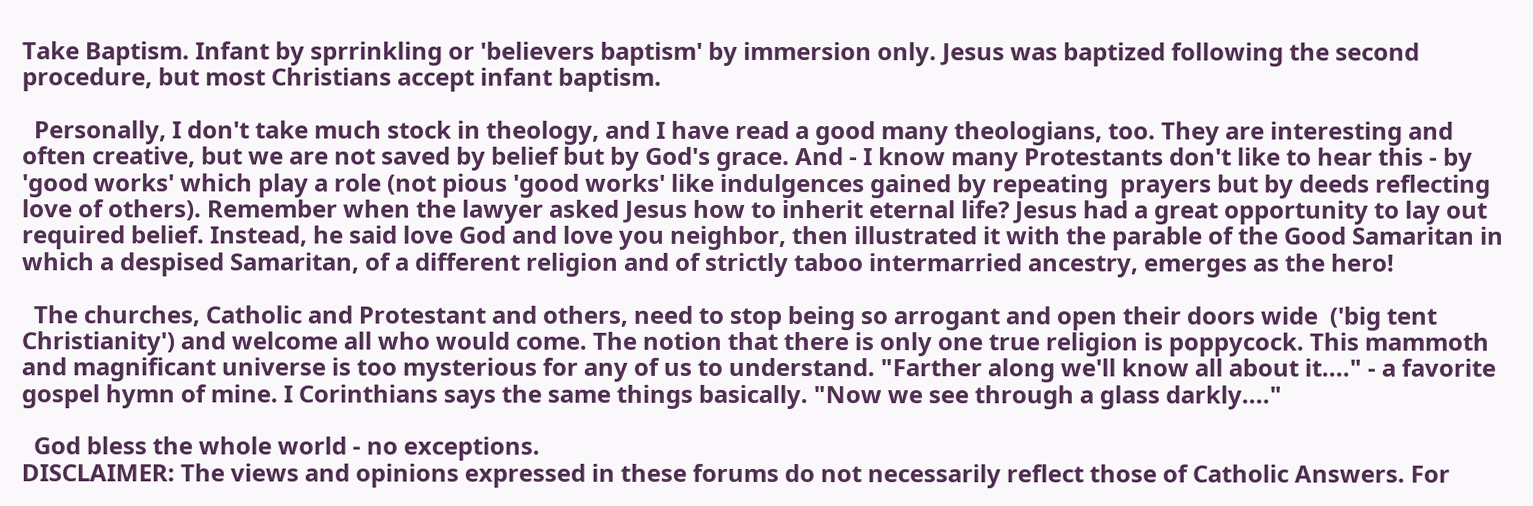Take Baptism. Infant by sprrinkling or 'believers baptism' by immersion only. Jesus was baptized following the second procedure, but most Christians accept infant baptism.

  Personally, I don't take much stock in theology, and I have read a good many theologians, too. They are interesting and often creative, but we are not saved by belief but by God's grace. And - I know many Protestants don't like to hear this - by 'good works' which play a role (not pious 'good works' like indulgences gained by repeating  prayers but by deeds reflecting love of others). Remember when the lawyer asked Jesus how to inherit eternal life? Jesus had a great opportunity to lay out required belief. Instead, he said love God and love you neighbor, then illustrated it with the parable of the Good Samaritan in which a despised Samaritan, of a different religion and of strictly taboo intermarried ancestry, emerges as the hero!

  The churches, Catholic and Protestant and others, need to stop being so arrogant and open their doors wide  ('big tent Christianity') and welcome all who would come. The notion that there is only one true religion is poppycock. This mammoth and magnificant universe is too mysterious for any of us to understand. "Farther along we'll know all about it...." - a favorite gospel hymn of mine. I Corinthians says the same things basically. "Now we see through a glass darkly...."

  God bless the whole world - no exceptions.
DISCLAIMER: The views and opinions expressed in these forums do not necessarily reflect those of Catholic Answers. For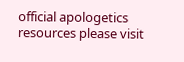official apologetics resources please visit